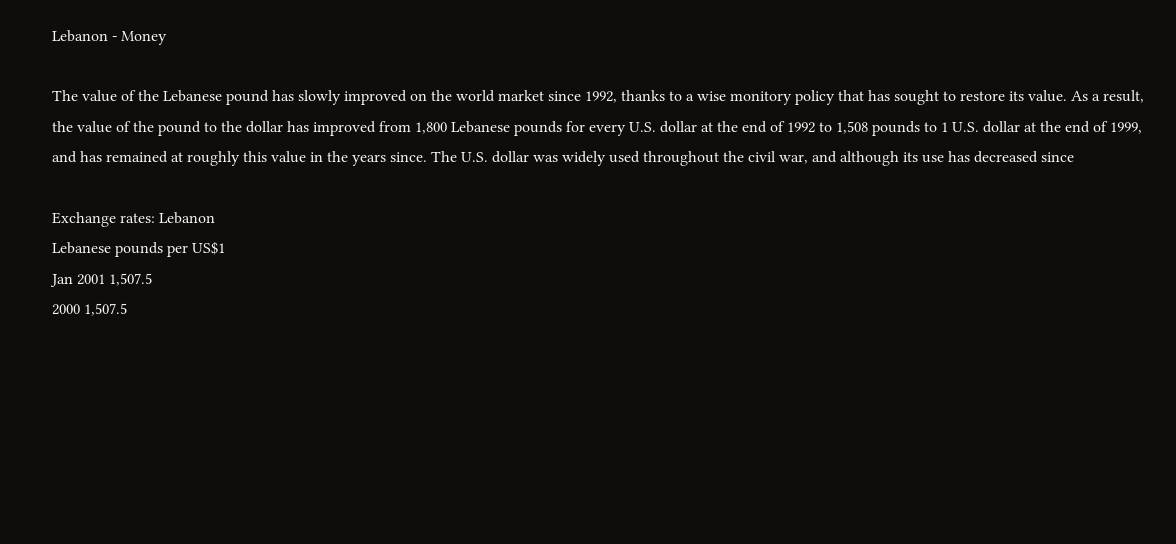Lebanon - Money

The value of the Lebanese pound has slowly improved on the world market since 1992, thanks to a wise monitory policy that has sought to restore its value. As a result, the value of the pound to the dollar has improved from 1,800 Lebanese pounds for every U.S. dollar at the end of 1992 to 1,508 pounds to 1 U.S. dollar at the end of 1999, and has remained at roughly this value in the years since. The U.S. dollar was widely used throughout the civil war, and although its use has decreased since

Exchange rates: Lebanon
Lebanese pounds per US$1
Jan 2001 1,507.5
2000 1,507.5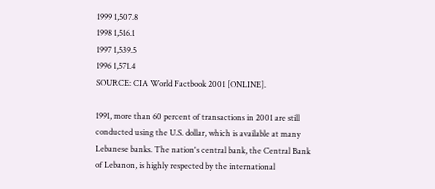1999 1,507.8
1998 1,516.1
1997 1,539.5
1996 1,571.4
SOURCE: CIA World Factbook 2001 [ONLINE].

1991, more than 60 percent of transactions in 2001 are still conducted using the U.S. dollar, which is available at many Lebanese banks. The nation's central bank, the Central Bank of Lebanon, is highly respected by the international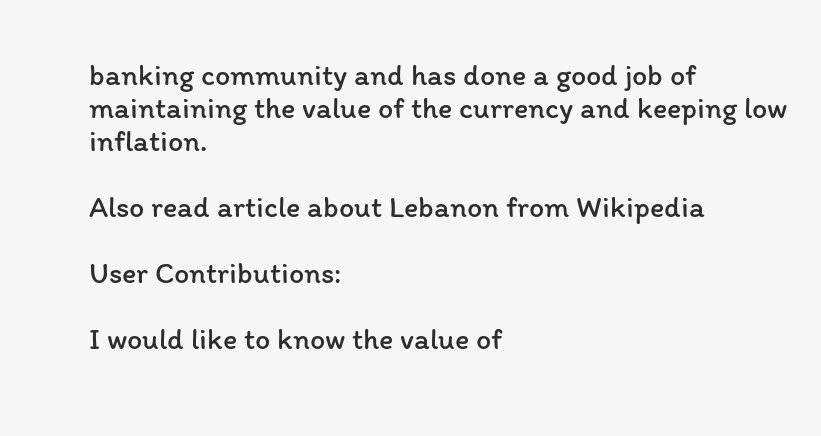banking community and has done a good job of maintaining the value of the currency and keeping low inflation.

Also read article about Lebanon from Wikipedia

User Contributions:

I would like to know the value of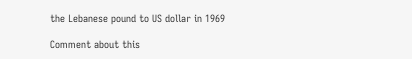the Lebanese pound to US dollar in 1969

Comment about this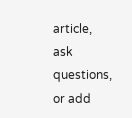article, ask questions, or add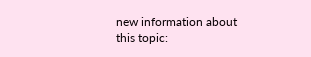new information about this topic: